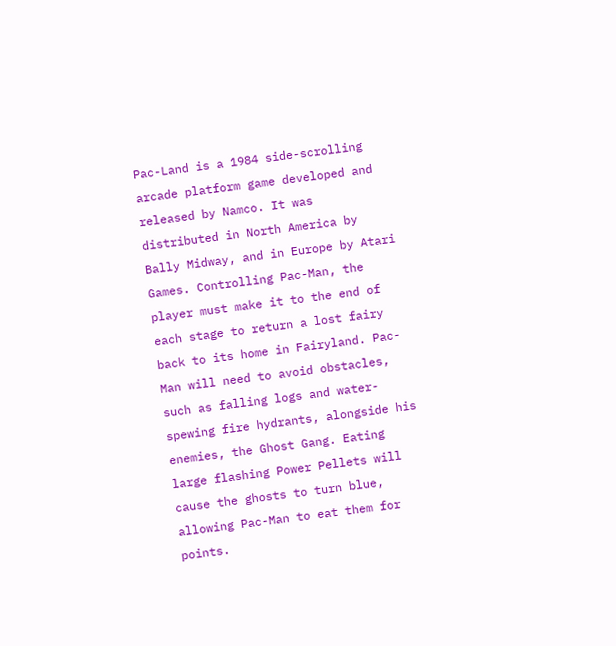Pac-Land is a 1984 side-scrolling arcade platform game developed and released by Namco. It was distributed in North America by Bally Midway, and in Europe by Atari Games. Controlling Pac-Man, the player must make it to the end of each stage to return a lost fairy back to its home in Fairyland. Pac-Man will need to avoid obstacles, such as falling logs and water-spewing fire hydrants, alongside his enemies, the Ghost Gang. Eating large flashing Power Pellets will cause the ghosts to turn blue, allowing Pac-Man to eat them for points.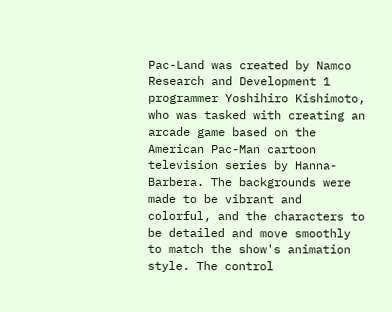Pac-Land was created by Namco Research and Development 1 programmer Yoshihiro Kishimoto, who was tasked with creating an arcade game based on the American Pac-Man cartoon television series by Hanna-Barbera. The backgrounds were made to be vibrant and colorful, and the characters to be detailed and move smoothly to match the show's animation style. The control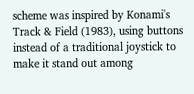scheme was inspired by Konami's Track & Field (1983), using buttons instead of a traditional joystick to make it stand out among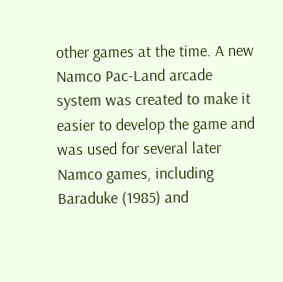other games at the time. A new Namco Pac-Land arcade system was created to make it easier to develop the game and was used for several later Namco games, including Baraduke (1985) and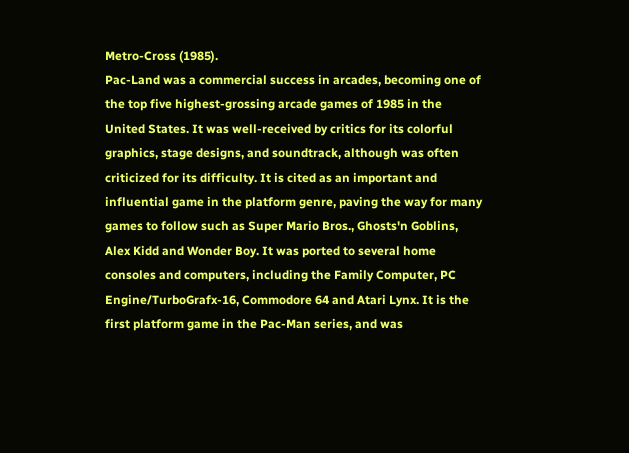Metro-Cross (1985).
Pac-Land was a commercial success in arcades, becoming one of the top five highest-grossing arcade games of 1985 in the United States. It was well-received by critics for its colorful graphics, stage designs, and soundtrack, although was often criticized for its difficulty. It is cited as an important and influential game in the platform genre, paving the way for many games to follow such as Super Mario Bros., Ghosts'n Goblins, Alex Kidd and Wonder Boy. It was ported to several home consoles and computers, including the Family Computer, PC Engine/TurboGrafx-16, Commodore 64 and Atari Lynx. It is the first platform game in the Pac-Man series, and was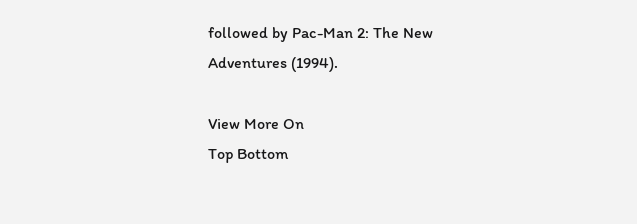followed by Pac-Man 2: The New Adventures (1994).

View More On
Top Bottom